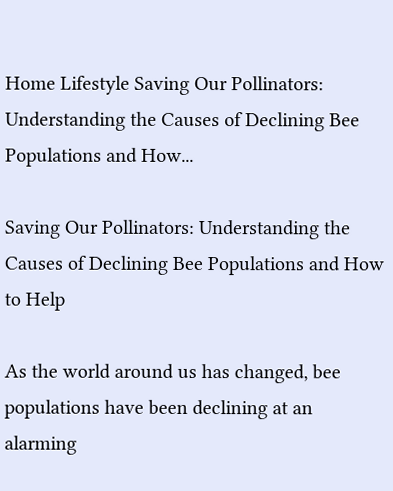Home Lifestyle Saving Our Pollinators: Understanding the Causes of Declining Bee Populations and How...

Saving Our Pollinators: Understanding the Causes of Declining Bee Populations and How to Help

As the world around us has changed, bee populations have been declining at an alarming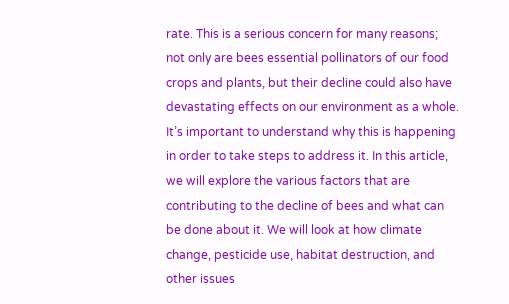rate. This is a serious concern for many reasons; not only are bees essential pollinators of our food crops and plants, but their decline could also have devastating effects on our environment as a whole. It’s important to understand why this is happening in order to take steps to address it. In this article, we will explore the various factors that are contributing to the decline of bees and what can be done about it. We will look at how climate change, pesticide use, habitat destruction, and other issues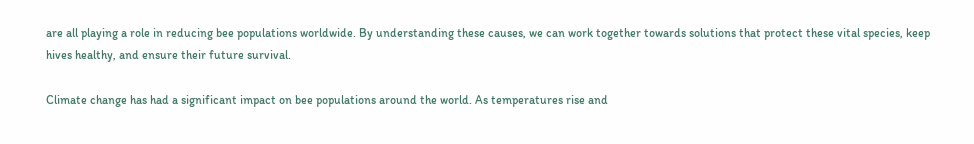are all playing a role in reducing bee populations worldwide. By understanding these causes, we can work together towards solutions that protect these vital species, keep hives healthy, and ensure their future survival.

Climate change has had a significant impact on bee populations around the world. As temperatures rise and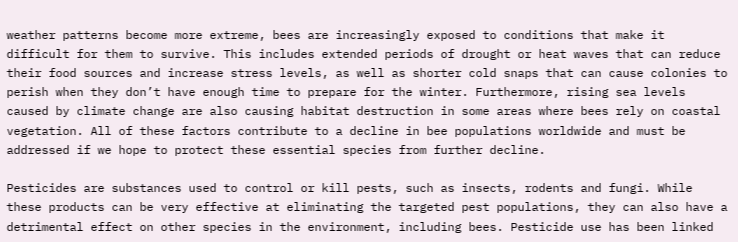weather patterns become more extreme, bees are increasingly exposed to conditions that make it difficult for them to survive. This includes extended periods of drought or heat waves that can reduce their food sources and increase stress levels, as well as shorter cold snaps that can cause colonies to perish when they don’t have enough time to prepare for the winter. Furthermore, rising sea levels caused by climate change are also causing habitat destruction in some areas where bees rely on coastal vegetation. All of these factors contribute to a decline in bee populations worldwide and must be addressed if we hope to protect these essential species from further decline.

Pesticides are substances used to control or kill pests, such as insects, rodents and fungi. While these products can be very effective at eliminating the targeted pest populations, they can also have a detrimental effect on other species in the environment, including bees. Pesticide use has been linked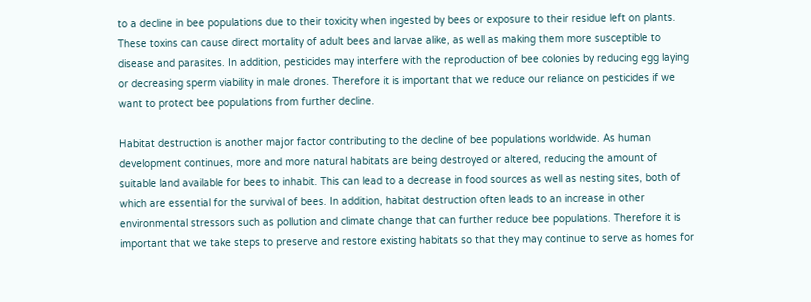to a decline in bee populations due to their toxicity when ingested by bees or exposure to their residue left on plants. These toxins can cause direct mortality of adult bees and larvae alike, as well as making them more susceptible to disease and parasites. In addition, pesticides may interfere with the reproduction of bee colonies by reducing egg laying or decreasing sperm viability in male drones. Therefore it is important that we reduce our reliance on pesticides if we want to protect bee populations from further decline.

Habitat destruction is another major factor contributing to the decline of bee populations worldwide. As human development continues, more and more natural habitats are being destroyed or altered, reducing the amount of suitable land available for bees to inhabit. This can lead to a decrease in food sources as well as nesting sites, both of which are essential for the survival of bees. In addition, habitat destruction often leads to an increase in other environmental stressors such as pollution and climate change that can further reduce bee populations. Therefore it is important that we take steps to preserve and restore existing habitats so that they may continue to serve as homes for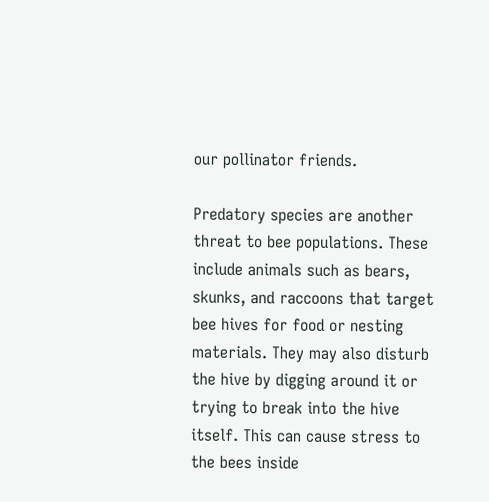our pollinator friends.

Predatory species are another threat to bee populations. These include animals such as bears, skunks, and raccoons that target bee hives for food or nesting materials. They may also disturb the hive by digging around it or trying to break into the hive itself. This can cause stress to the bees inside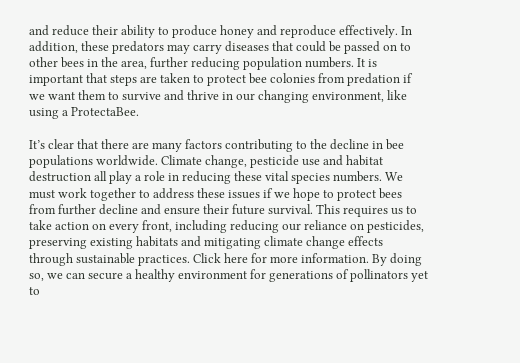and reduce their ability to produce honey and reproduce effectively. In addition, these predators may carry diseases that could be passed on to other bees in the area, further reducing population numbers. It is important that steps are taken to protect bee colonies from predation if we want them to survive and thrive in our changing environment, like using a ProtectaBee.

It’s clear that there are many factors contributing to the decline in bee populations worldwide. Climate change, pesticide use and habitat destruction all play a role in reducing these vital species numbers. We must work together to address these issues if we hope to protect bees from further decline and ensure their future survival. This requires us to take action on every front, including reducing our reliance on pesticides, preserving existing habitats and mitigating climate change effects through sustainable practices. Click here for more information. By doing so, we can secure a healthy environment for generations of pollinators yet to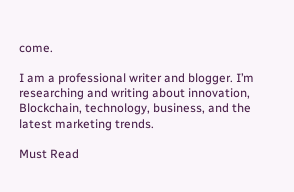come.

I am a professional writer and blogger. I’m researching and writing about innovation, Blockchain, technology, business, and the latest marketing trends.

Must Read